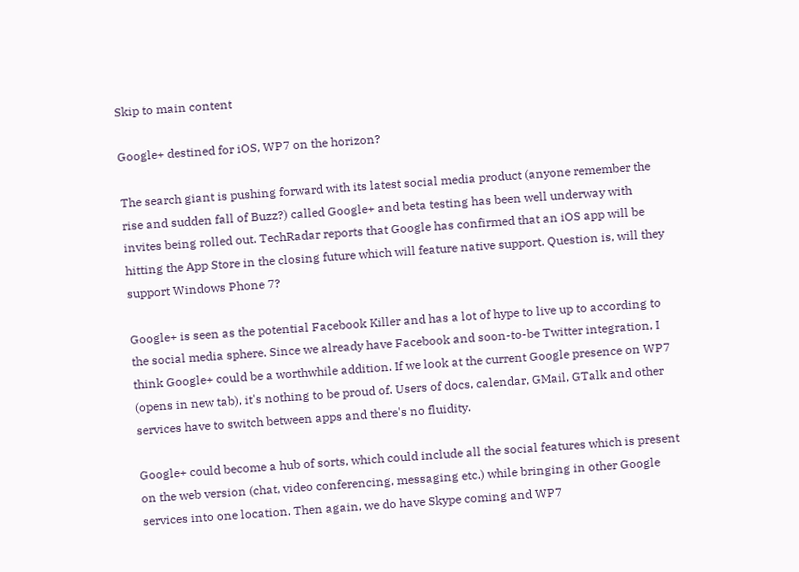Skip to main content

Google+ destined for iOS, WP7 on the horizon?

The search giant is pushing forward with its latest social media product (anyone remember the rise and sudden fall of Buzz?) called Google+ and beta testing has been well underway with invites being rolled out. TechRadar reports that Google has confirmed that an iOS app will be hitting the App Store in the closing future which will feature native support. Question is, will they support Windows Phone 7?

Google+ is seen as the potential Facebook Killer and has a lot of hype to live up to according to the social media sphere. Since we already have Facebook and soon-to-be Twitter integration, I think Google+ could be a worthwhile addition. If we look at the current Google presence on WP7 (opens in new tab), it's nothing to be proud of. Users of docs, calendar, GMail, GTalk and other services have to switch between apps and there's no fluidity.

Google+ could become a hub of sorts, which could include all the social features which is present on the web version (chat, video conferencing, messaging etc.) while bringing in other Google services into one location. Then again, we do have Skype coming and WP7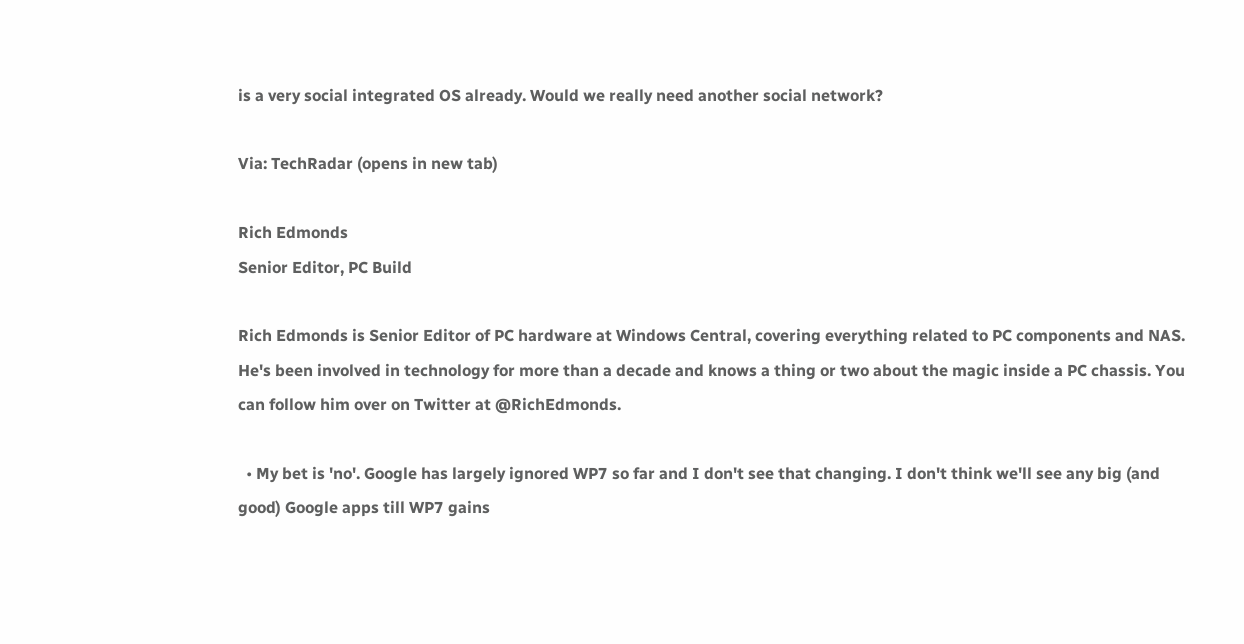is a very social integrated OS already. Would we really need another social network?

Via: TechRadar (opens in new tab)

Rich Edmonds
Senior Editor, PC Build

Rich Edmonds is Senior Editor of PC hardware at Windows Central, covering everything related to PC components and NAS. He's been involved in technology for more than a decade and knows a thing or two about the magic inside a PC chassis. You can follow him over on Twitter at @RichEdmonds.

  • My bet is 'no'. Google has largely ignored WP7 so far and I don't see that changing. I don't think we'll see any big (and good) Google apps till WP7 gains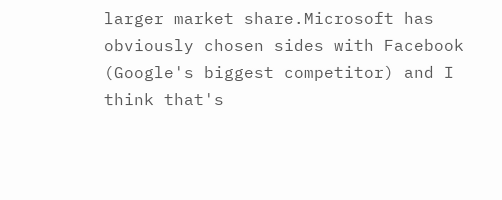larger market share.Microsoft has obviously chosen sides with Facebook (Google's biggest competitor) and I think that's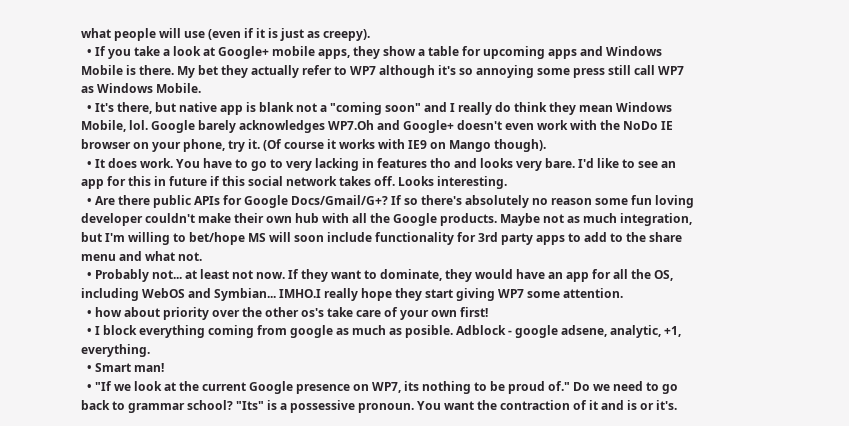what people will use (even if it is just as creepy).
  • If you take a look at Google+ mobile apps, they show a table for upcoming apps and Windows Mobile is there. My bet they actually refer to WP7 although it's so annoying some press still call WP7 as Windows Mobile.
  • It's there, but native app is blank not a "coming soon" and I really do think they mean Windows Mobile, lol. Google barely acknowledges WP7.Oh and Google+ doesn't even work with the NoDo IE browser on your phone, try it. (Of course it works with IE9 on Mango though).
  • It does work. You have to go to very lacking in features tho and looks very bare. I'd like to see an app for this in future if this social network takes off. Looks interesting.
  • Are there public APIs for Google Docs/Gmail/G+? If so there's absolutely no reason some fun loving developer couldn't make their own hub with all the Google products. Maybe not as much integration, but I'm willing to bet/hope MS will soon include functionality for 3rd party apps to add to the share menu and what not.
  • Probably not... at least not now. If they want to dominate, they would have an app for all the OS, including WebOS and Symbian... IMHO.I really hope they start giving WP7 some attention.
  • how about priority over the other os's take care of your own first!
  • I block everything coming from google as much as posible. Adblock - google adsene, analytic, +1, everything.
  • Smart man!
  • "If we look at the current Google presence on WP7, its nothing to be proud of." Do we need to go back to grammar school? "Its" is a possessive pronoun. You want the contraction of it and is or it's.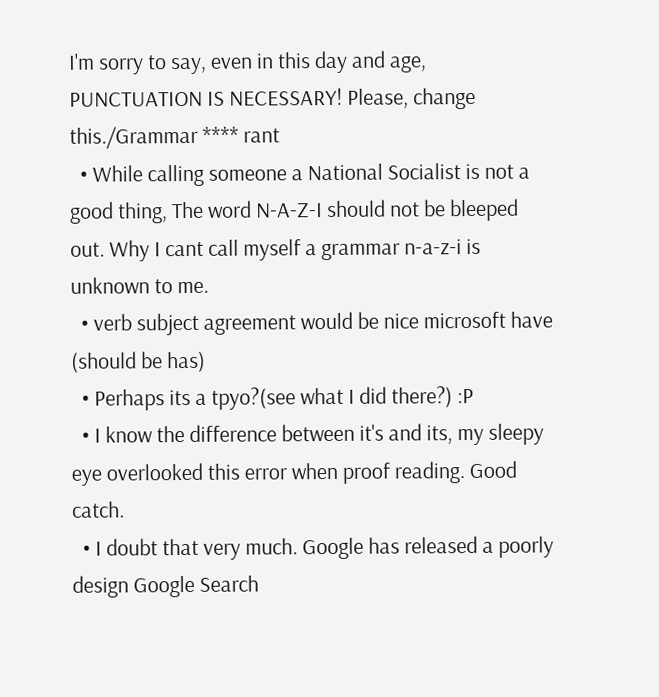I'm sorry to say, even in this day and age, PUNCTUATION IS NECESSARY! Please, change this./Grammar **** rant
  • While calling someone a National Socialist is not a good thing, The word N-A-Z-I should not be bleeped out. Why I cant call myself a grammar n-a-z-i is unknown to me.
  • verb subject agreement would be nice microsoft have (should be has)
  • Perhaps its a tpyo?(see what I did there?) :P
  • I know the difference between it's and its, my sleepy eye overlooked this error when proof reading. Good catch.
  • I doubt that very much. Google has released a poorly design Google Search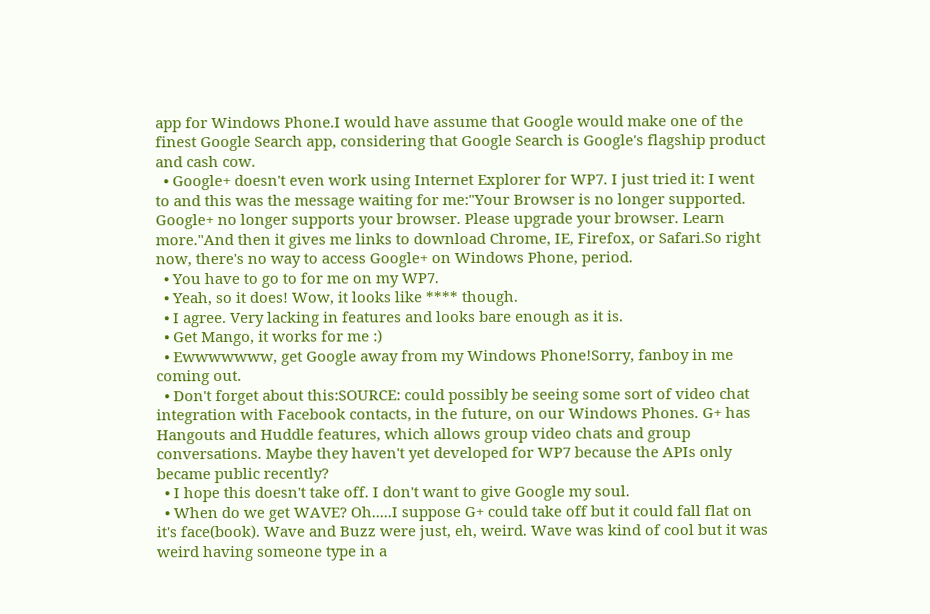app for Windows Phone.I would have assume that Google would make one of the finest Google Search app, considering that Google Search is Google's flagship product and cash cow.
  • Google+ doesn't even work using Internet Explorer for WP7. I just tried it: I went to and this was the message waiting for me:"Your Browser is no longer supported. Google+ no longer supports your browser. Please upgrade your browser. Learn more."And then it gives me links to download Chrome, IE, Firefox, or Safari.So right now, there's no way to access Google+ on Windows Phone, period.
  • You have to go to for me on my WP7.
  • Yeah, so it does! Wow, it looks like **** though.
  • I agree. Very lacking in features and looks bare enough as it is.
  • Get Mango, it works for me :)
  • Ewwwwwww, get Google away from my Windows Phone!Sorry, fanboy in me coming out.
  • Don't forget about this:SOURCE: could possibly be seeing some sort of video chat integration with Facebook contacts, in the future, on our Windows Phones. G+ has Hangouts and Huddle features, which allows group video chats and group conversations. Maybe they haven't yet developed for WP7 because the APIs only became public recently?
  • I hope this doesn't take off. I don't want to give Google my soul.
  • When do we get WAVE? Oh.....I suppose G+ could take off but it could fall flat on it's face(book). Wave and Buzz were just, eh, weird. Wave was kind of cool but it was weird having someone type in a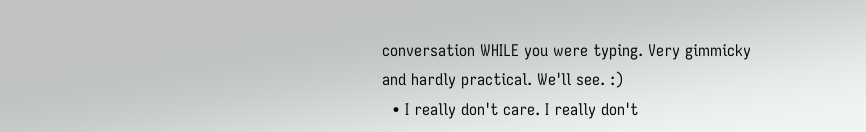conversation WHILE you were typing. Very gimmicky and hardly practical. We'll see. :)
  • I really don't care. I really don't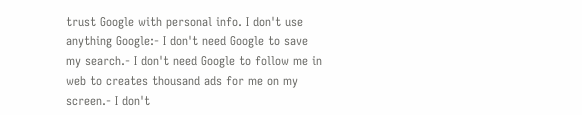trust Google with personal info. I don't use anything Google:- I don't need Google to save my search.- I don't need Google to follow me in web to creates thousand ads for me on my screen.- I don't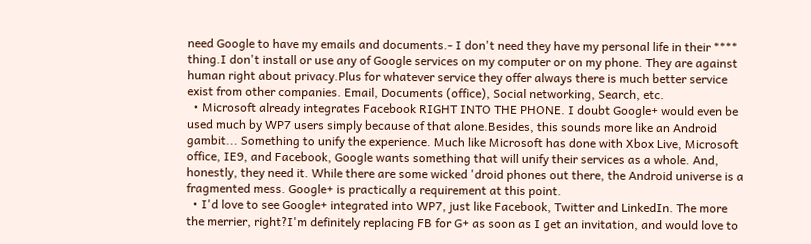need Google to have my emails and documents.- I don't need they have my personal life in their **** thing.I don't install or use any of Google services on my computer or on my phone. They are against human right about privacy.Plus for whatever service they offer always there is much better service exist from other companies. Email, Documents (office), Social networking, Search, etc.
  • Microsoft already integrates Facebook RIGHT INTO THE PHONE. I doubt Google+ would even be used much by WP7 users simply because of that alone.Besides, this sounds more like an Android gambit... Something to unify the experience. Much like Microsoft has done with Xbox Live, Microsoft office, IE9, and Facebook, Google wants something that will unify their services as a whole. And, honestly, they need it. While there are some wicked 'droid phones out there, the Android universe is a fragmented mess. Google+ is practically a requirement at this point.
  • I'd love to see Google+ integrated into WP7, just like Facebook, Twitter and LinkedIn. The more the merrier, right?I'm definitely replacing FB for G+ as soon as I get an invitation, and would love to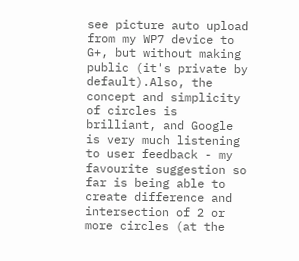see picture auto upload from my WP7 device to G+, but without making public (it's private by default).Also, the concept and simplicity of circles is brilliant, and Google is very much listening to user feedback - my favourite suggestion so far is being able to create difference and intersection of 2 or more circles (at the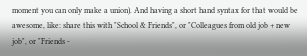moment you can only make a union). And having a short hand syntax for that would be awesome, like: share this with "School & Friends", or "Colleagues from old job + new job", or "Friends -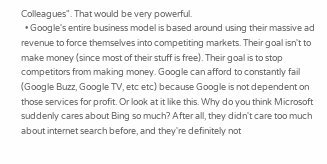Colleagues". That would be very powerful.
  • Google's entire business model is based around using their massive ad revenue to force themselves into competiting markets. Their goal isn't to make money (since most of their stuff is free). Their goal is to stop competitors from making money. Google can afford to constantly fail (Google Buzz, Google TV, etc etc) because Google is not dependent on those services for profit. Or look at it like this. Why do you think Microsoft suddenly cares about Bing so much? After all, they didn't care too much about internet search before, and they're definitely not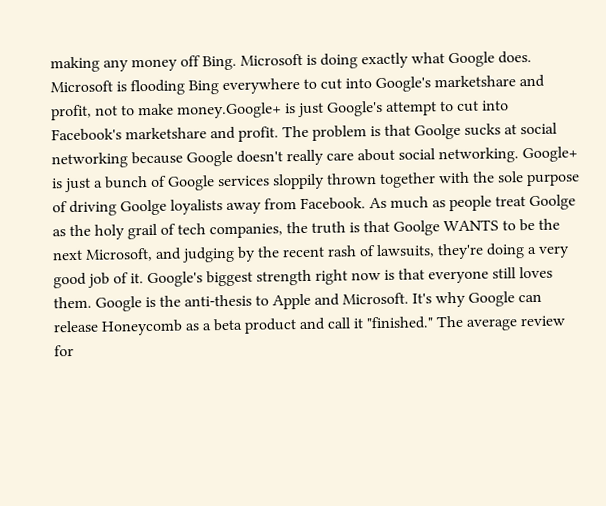making any money off Bing. Microsoft is doing exactly what Google does. Microsoft is flooding Bing everywhere to cut into Google's marketshare and profit, not to make money.Google+ is just Google's attempt to cut into Facebook's marketshare and profit. The problem is that Goolge sucks at social networking because Google doesn't really care about social networking. Google+ is just a bunch of Google services sloppily thrown together with the sole purpose of driving Goolge loyalists away from Facebook. As much as people treat Goolge as the holy grail of tech companies, the truth is that Goolge WANTS to be the next Microsoft, and judging by the recent rash of lawsuits, they're doing a very good job of it. Google's biggest strength right now is that everyone still loves them. Google is the anti-thesis to Apple and Microsoft. It's why Google can release Honeycomb as a beta product and call it "finished." The average review for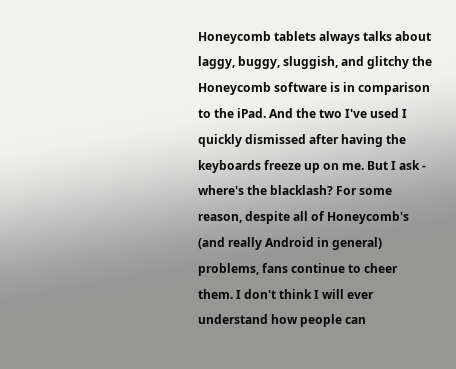Honeycomb tablets always talks about laggy, buggy, sluggish, and glitchy the Honeycomb software is in comparison to the iPad. And the two I've used I quickly dismissed after having the keyboards freeze up on me. But I ask - where's the blacklash? For some reason, despite all of Honeycomb's (and really Android in general) problems, fans continue to cheer them. I don't think I will ever understand how people can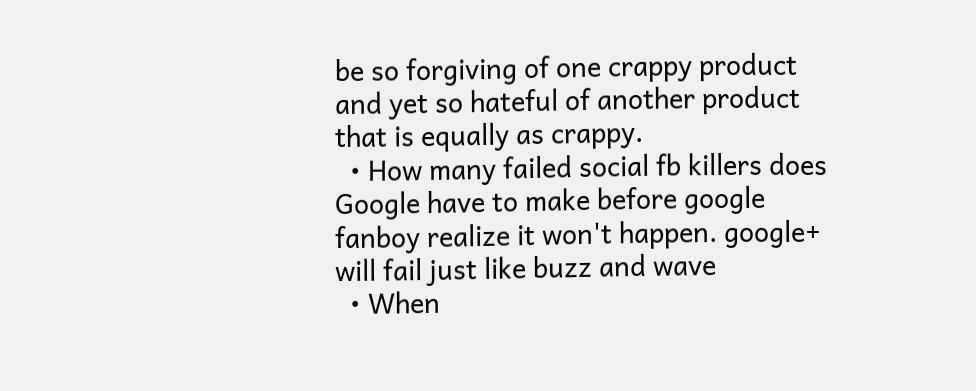be so forgiving of one crappy product and yet so hateful of another product that is equally as crappy.
  • How many failed social fb killers does Google have to make before google fanboy realize it won't happen. google+ will fail just like buzz and wave
  • When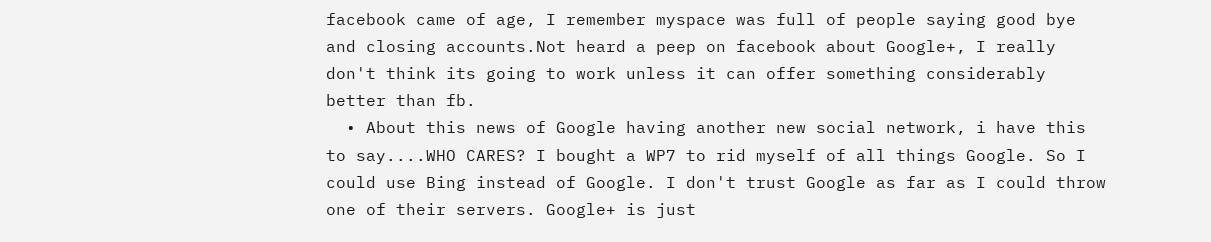facebook came of age, I remember myspace was full of people saying good bye and closing accounts.Not heard a peep on facebook about Google+, I really don't think its going to work unless it can offer something considerably better than fb.
  • About this news of Google having another new social network, i have this to say....WHO CARES? I bought a WP7 to rid myself of all things Google. So I could use Bing instead of Google. I don't trust Google as far as I could throw one of their servers. Google+ is just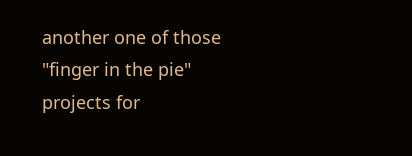another one of those "finger in the pie" projects for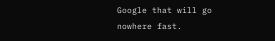Google that will go nowhere fast.